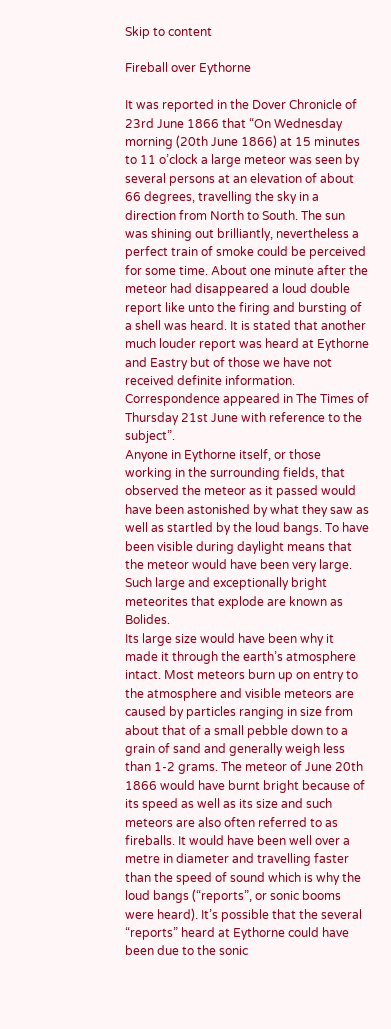Skip to content

Fireball over Eythorne

It was reported in the Dover Chronicle of 23rd June 1866 that “On Wednesday morning (20th June 1866) at 15 minutes to 11 o’clock a large meteor was seen by several persons at an elevation of about 66 degrees, travelling the sky in a direction from North to South. The sun was shining out brilliantly, nevertheless a perfect train of smoke could be perceived for some time. About one minute after the meteor had disappeared a loud double report like unto the firing and bursting of a shell was heard. It is stated that another much louder report was heard at Eythorne and Eastry but of those we have not received definite information. Correspondence appeared in The Times of Thursday 21st June with reference to the subject”.
Anyone in Eythorne itself, or those working in the surrounding fields, that observed the meteor as it passed would have been astonished by what they saw as well as startled by the loud bangs. To have been visible during daylight means that the meteor would have been very large. Such large and exceptionally bright meteorites that explode are known as Bolides.
Its large size would have been why it made it through the earth’s atmosphere intact. Most meteors burn up on entry to the atmosphere and visible meteors are caused by particles ranging in size from about that of a small pebble down to a grain of sand and generally weigh less than 1-2 grams. The meteor of June 20th 1866 would have burnt bright because of its speed as well as its size and such meteors are also often referred to as fireballs. It would have been well over a metre in diameter and travelling faster than the speed of sound which is why the loud bangs (“reports”, or sonic booms were heard). It’s possible that the several “reports” heard at Eythorne could have been due to the sonic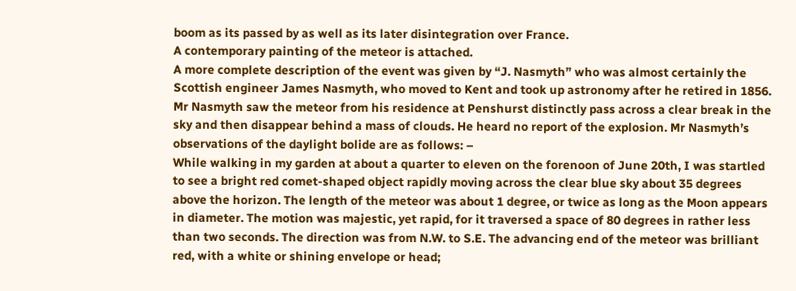boom as its passed by as well as its later disintegration over France.
A contemporary painting of the meteor is attached.
A more complete description of the event was given by “J. Nasmyth” who was almost certainly the Scottish engineer James Nasmyth, who moved to Kent and took up astronomy after he retired in 1856.
Mr Nasmyth saw the meteor from his residence at Penshurst distinctly pass across a clear break in the sky and then disappear behind a mass of clouds. He heard no report of the explosion. Mr Nasmyth’s observations of the daylight bolide are as follows: –
While walking in my garden at about a quarter to eleven on the forenoon of June 20th, I was startled to see a bright red comet-shaped object rapidly moving across the clear blue sky about 35 degrees above the horizon. The length of the meteor was about 1 degree, or twice as long as the Moon appears in diameter. The motion was majestic, yet rapid, for it traversed a space of 80 degrees in rather less than two seconds. The direction was from N.W. to S.E. The advancing end of the meteor was brilliant red, with a white or shining envelope or head;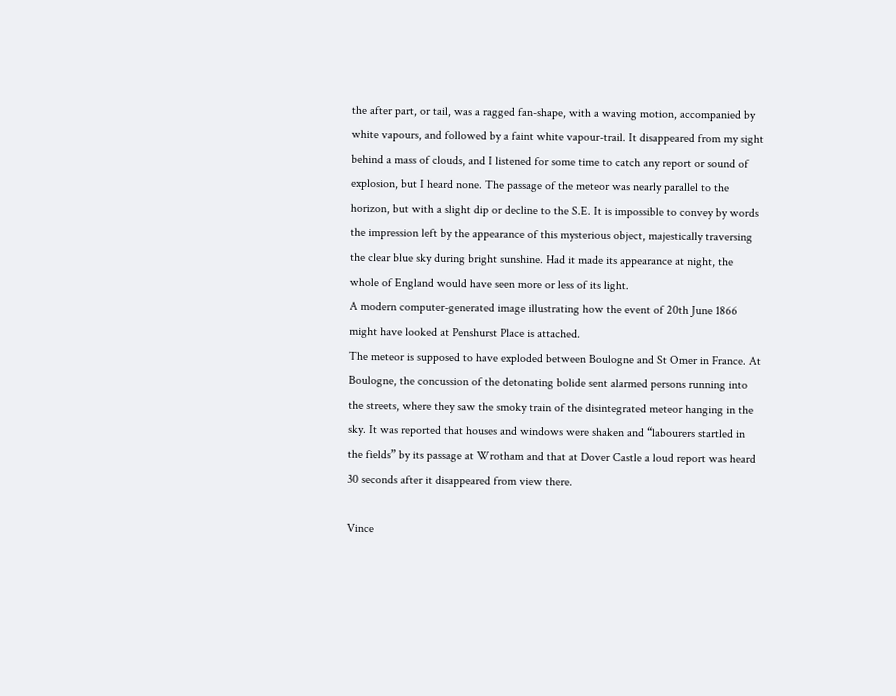the after part, or tail, was a ragged fan-shape, with a waving motion, accompanied by white vapours, and followed by a faint white vapour-trail. It disappeared from my sight behind a mass of clouds, and I listened for some time to catch any report or sound of explosion, but I heard none. The passage of the meteor was nearly parallel to the horizon, but with a slight dip or decline to the S.E. It is impossible to convey by words the impression left by the appearance of this mysterious object, majestically traversing the clear blue sky during bright sunshine. Had it made its appearance at night, the whole of England would have seen more or less of its light.
A modern computer-generated image illustrating how the event of 20th June 1866 might have looked at Penshurst Place is attached.
The meteor is supposed to have exploded between Boulogne and St Omer in France. At Boulogne, the concussion of the detonating bolide sent alarmed persons running into the streets, where they saw the smoky train of the disintegrated meteor hanging in the sky. It was reported that houses and windows were shaken and “labourers startled in the fields” by its passage at Wrotham and that at Dover Castle a loud report was heard 30 seconds after it disappeared from view there.

Vince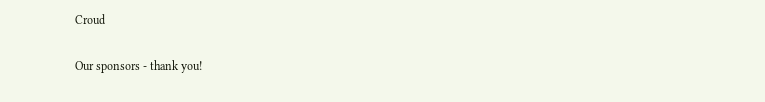Croud

Our sponsors - thank you!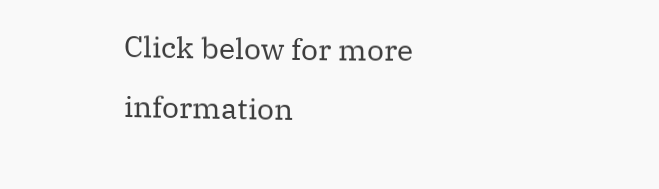Click below for more information